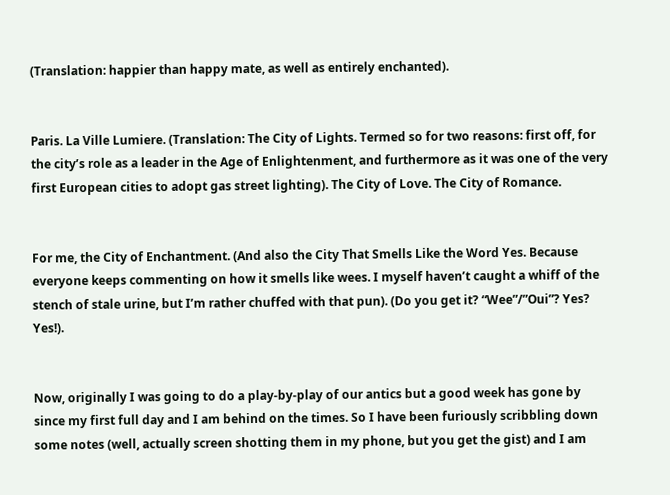(Translation: happier than happy mate, as well as entirely enchanted).


Paris. La Ville Lumiere. (Translation: The City of Lights. Termed so for two reasons: first off, for the city’s role as a leader in the Age of Enlightenment, and furthermore as it was one of the very first European cities to adopt gas street lighting). The City of Love. The City of Romance.


For me, the City of Enchantment. (And also the City That Smells Like the Word Yes. Because everyone keeps commenting on how it smells like wees. I myself haven’t caught a whiff of the stench of stale urine, but I’m rather chuffed with that pun). (Do you get it? “Wee”/”Oui”? Yes? Yes!).


Now, originally I was going to do a play-by-play of our antics but a good week has gone by since my first full day and I am behind on the times. So I have been furiously scribbling down some notes (well, actually screen shotting them in my phone, but you get the gist) and I am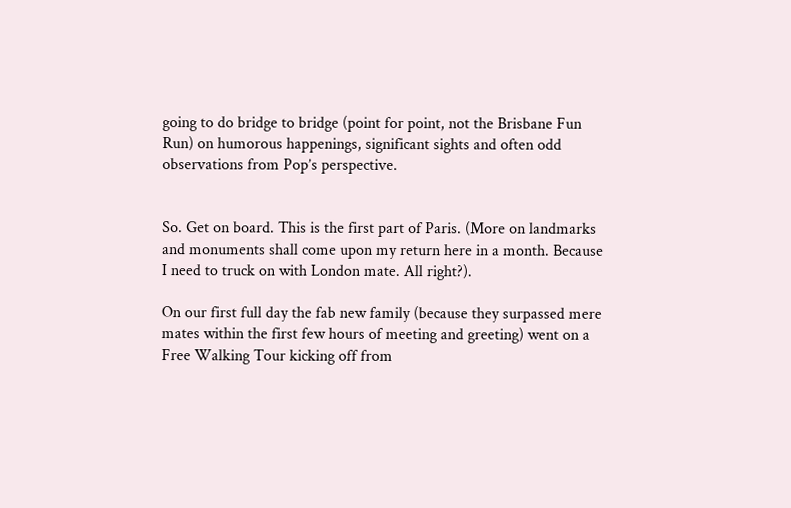going to do bridge to bridge (point for point, not the Brisbane Fun Run) on humorous happenings, significant sights and often odd observations from Pop’s perspective.


So. Get on board. This is the first part of Paris. (More on landmarks and monuments shall come upon my return here in a month. Because I need to truck on with London mate. All right?).

On our first full day the fab new family (because they surpassed mere mates within the first few hours of meeting and greeting) went on a Free Walking Tour kicking off from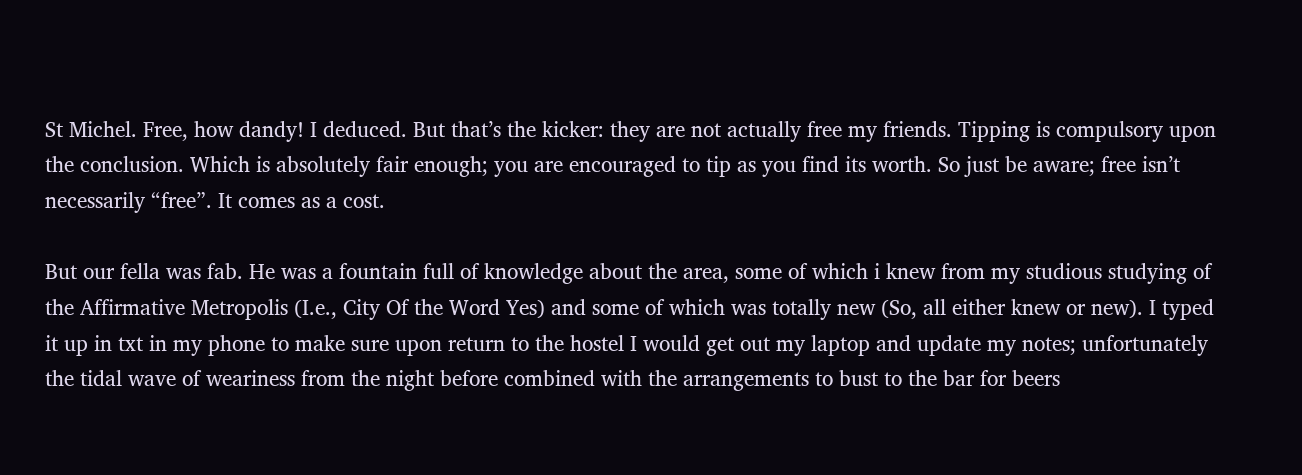St Michel. Free, how dandy! I deduced. But that’s the kicker: they are not actually free my friends. Tipping is compulsory upon the conclusion. Which is absolutely fair enough; you are encouraged to tip as you find its worth. So just be aware; free isn’t necessarily “free”. It comes as a cost.

But our fella was fab. He was a fountain full of knowledge about the area, some of which i knew from my studious studying of the Affirmative Metropolis (I.e., City Of the Word Yes) and some of which was totally new (So, all either knew or new). I typed it up in txt in my phone to make sure upon return to the hostel I would get out my laptop and update my notes; unfortunately the tidal wave of weariness from the night before combined with the arrangements to bust to the bar for beers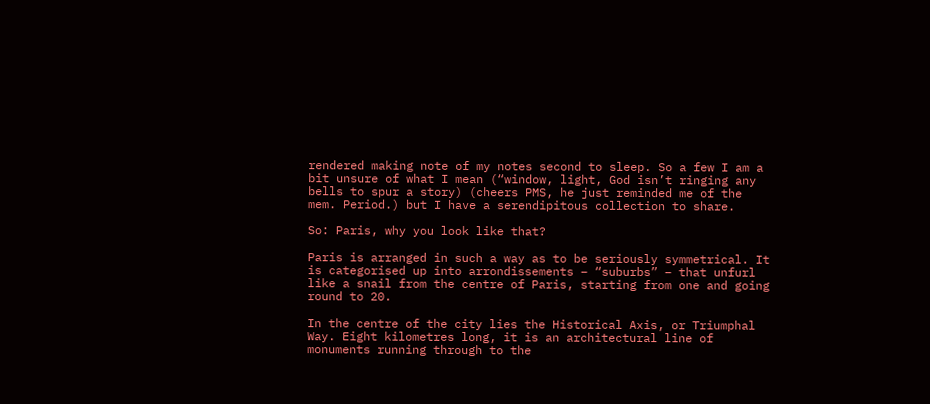rendered making note of my notes second to sleep. So a few I am a bit unsure of what I mean (“window, light, God isn’t ringing any bells to spur a story) (cheers PMS, he just reminded me of the mem. Period.) but I have a serendipitous collection to share.

So: Paris, why you look like that?

Paris is arranged in such a way as to be seriously symmetrical. It is categorised up into arrondissements – “suburbs” – that unfurl like a snail from the centre of Paris, starting from one and going round to 20.

In the centre of the city lies the Historical Axis, or Triumphal Way. Eight kilometres long, it is an architectural line of monuments running through to the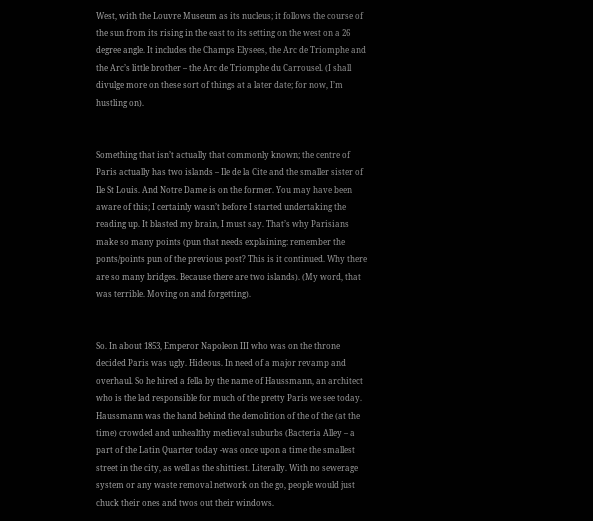West, with the Louvre Museum as its nucleus; it follows the course of the sun from its rising in the east to its setting on the west on a 26 degree angle. It includes the Champs Elysees, the Arc de Triomphe and the Arc’s little brother – the Arc de Triomphe du Carrousel. (I shall divulge more on these sort of things at a later date; for now, I’m hustling on).


Something that isn’t actually that commonly known; the centre of Paris actually has two islands – Ile de la Cite and the smaller sister of Ile St Louis. And Notre Dame is on the former. You may have been aware of this; I certainly wasn’t before I started undertaking the reading up. It blasted my brain, I must say. That’s why Parisians make so many points (pun that needs explaining: remember the ponts/points pun of the previous post? This is it continued. Why there are so many bridges. Because there are two islands). (My word, that was terrible. Moving on and forgetting).


So. In about 1853, Emperor Napoleon III who was on the throne decided Paris was ugly. Hideous. In need of a major revamp and overhaul. So he hired a fella by the name of Haussmann, an architect who is the lad responsible for much of the pretty Paris we see today. Haussmann was the hand behind the demolition of the of the (at the time) crowded and unhealthy medieval suburbs (Bacteria Alley – a part of the Latin Quarter today -was once upon a time the smallest street in the city, as well as the shittiest. Literally. With no sewerage system or any waste removal network on the go, people would just chuck their ones and twos out their windows.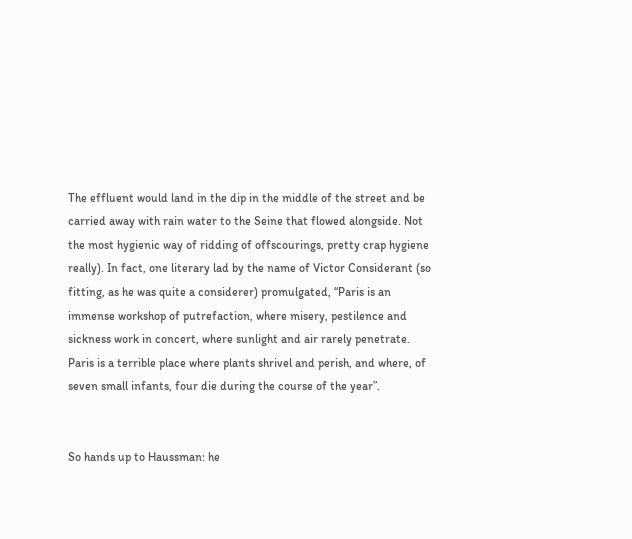The effluent would land in the dip in the middle of the street and be carried away with rain water to the Seine that flowed alongside. Not the most hygienic way of ridding of offscourings, pretty crap hygiene really). In fact, one literary lad by the name of Victor Considerant (so fitting, as he was quite a considerer) promulgated, “Paris is an immense workshop of putrefaction, where misery, pestilence and sickness work in concert, where sunlight and air rarely penetrate. Paris is a terrible place where plants shrivel and perish, and where, of seven small infants, four die during the course of the year”.


So hands up to Haussman: he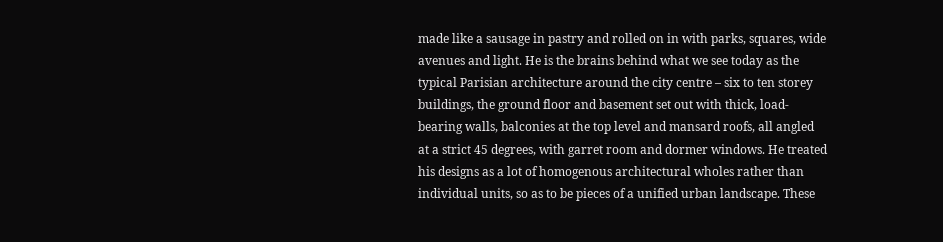made like a sausage in pastry and rolled on in with parks, squares, wide avenues and light. He is the brains behind what we see today as the typical Parisian architecture around the city centre – six to ten storey buildings, the ground floor and basement set out with thick, load-bearing walls, balconies at the top level and mansard roofs, all angled at a strict 45 degrees, with garret room and dormer windows. He treated his designs as a lot of homogenous architectural wholes rather than individual units, so as to be pieces of a unified urban landscape. These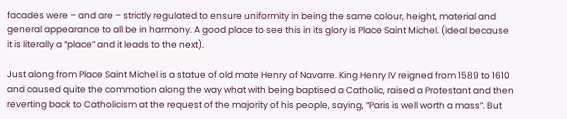facades were – and are – strictly regulated to ensure uniformity in being the same colour, height, material and general appearance to all be in harmony. A good place to see this in its glory is Place Saint Michel. (Ideal because it is literally a “place” and it leads to the next).

Just along from Place Saint Michel is a statue of old mate Henry of Navarre. King Henry IV reigned from 1589 to 1610 and caused quite the commotion along the way what with being baptised a Catholic, raised a Protestant and then reverting back to Catholicism at the request of the majority of his people, saying, “Paris is well worth a mass”. But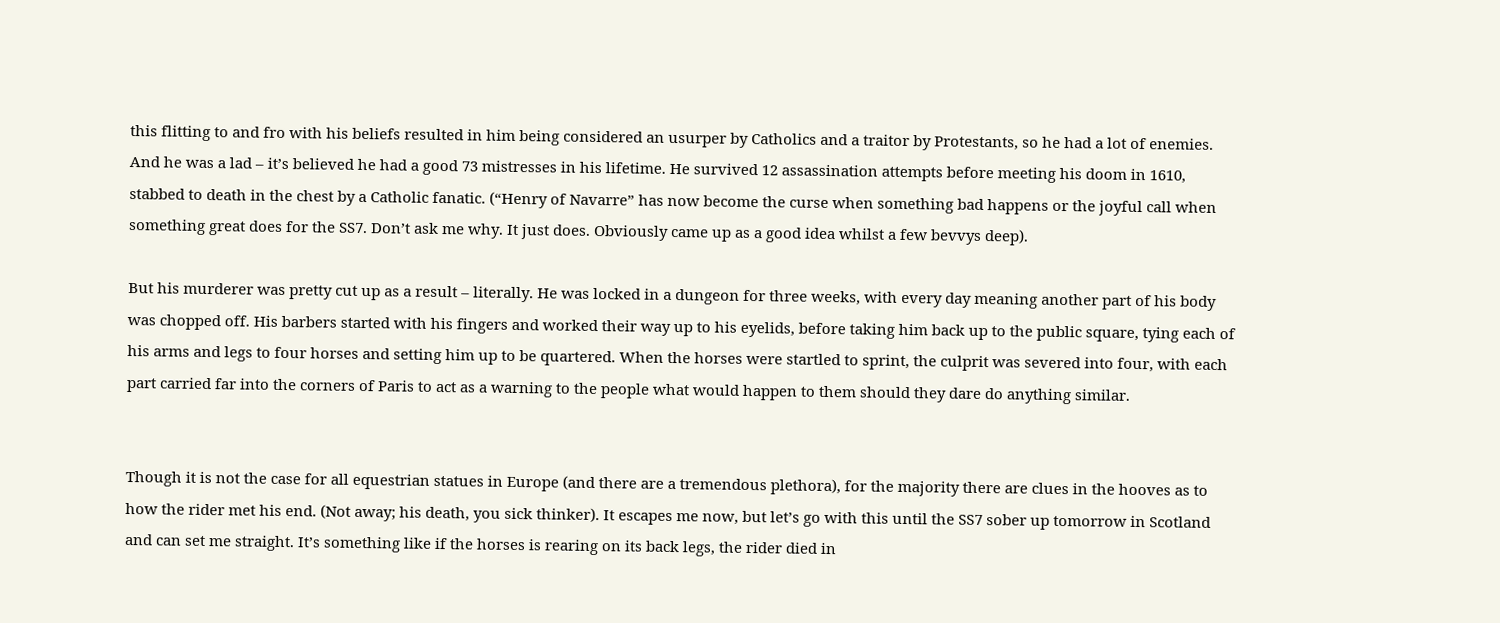this flitting to and fro with his beliefs resulted in him being considered an usurper by Catholics and a traitor by Protestants, so he had a lot of enemies. And he was a lad – it’s believed he had a good 73 mistresses in his lifetime. He survived 12 assassination attempts before meeting his doom in 1610, stabbed to death in the chest by a Catholic fanatic. (“Henry of Navarre” has now become the curse when something bad happens or the joyful call when something great does for the SS7. Don’t ask me why. It just does. Obviously came up as a good idea whilst a few bevvys deep).

But his murderer was pretty cut up as a result – literally. He was locked in a dungeon for three weeks, with every day meaning another part of his body was chopped off. His barbers started with his fingers and worked their way up to his eyelids, before taking him back up to the public square, tying each of his arms and legs to four horses and setting him up to be quartered. When the horses were startled to sprint, the culprit was severed into four, with each part carried far into the corners of Paris to act as a warning to the people what would happen to them should they dare do anything similar.


Though it is not the case for all equestrian statues in Europe (and there are a tremendous plethora), for the majority there are clues in the hooves as to how the rider met his end. (Not away; his death, you sick thinker). It escapes me now, but let’s go with this until the SS7 sober up tomorrow in Scotland and can set me straight. It’s something like if the horses is rearing on its back legs, the rider died in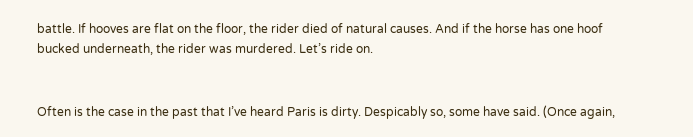battle. If hooves are flat on the floor, the rider died of natural causes. And if the horse has one hoof bucked underneath, the rider was murdered. Let’s ride on.


Often is the case in the past that I’ve heard Paris is dirty. Despicably so, some have said. (Once again,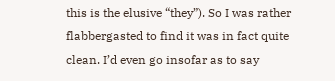this is the elusive “they”). So I was rather flabbergasted to find it was in fact quite clean. I’d even go insofar as to say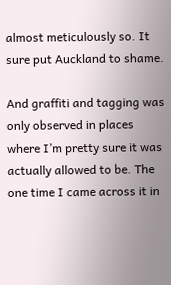almost meticulously so. It sure put Auckland to shame.

And graffiti and tagging was only observed in places where I’m pretty sure it was actually allowed to be. The one time I came across it in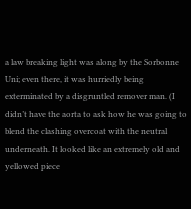a law breaking light was along by the Sorbonne Uni; even there, it was hurriedly being exterminated by a disgruntled remover man. (I didn’t have the aorta to ask how he was going to blend the clashing overcoat with the neutral underneath. It looked like an extremely old and yellowed piece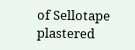of Sellotape plastered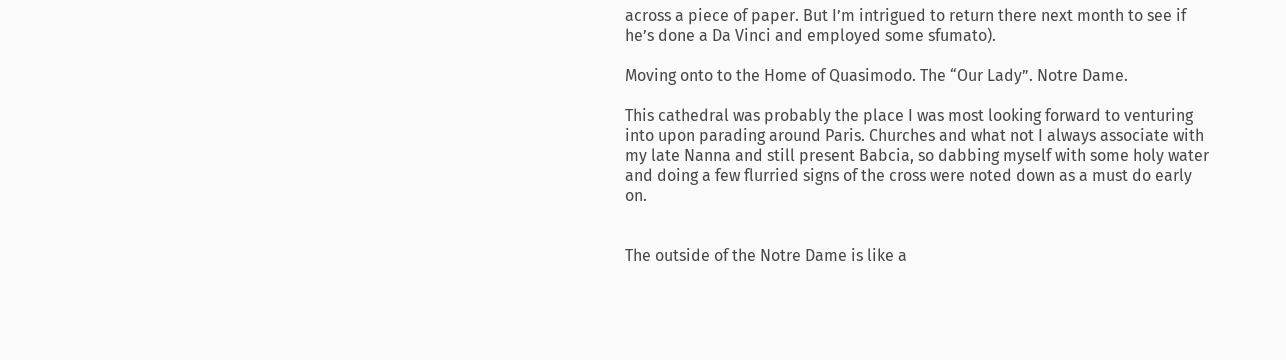across a piece of paper. But I’m intrigued to return there next month to see if he’s done a Da Vinci and employed some sfumato).

Moving onto to the Home of Quasimodo. The “Our Lady”. Notre Dame.

This cathedral was probably the place I was most looking forward to venturing into upon parading around Paris. Churches and what not I always associate with my late Nanna and still present Babcia, so dabbing myself with some holy water and doing a few flurried signs of the cross were noted down as a must do early on.


The outside of the Notre Dame is like a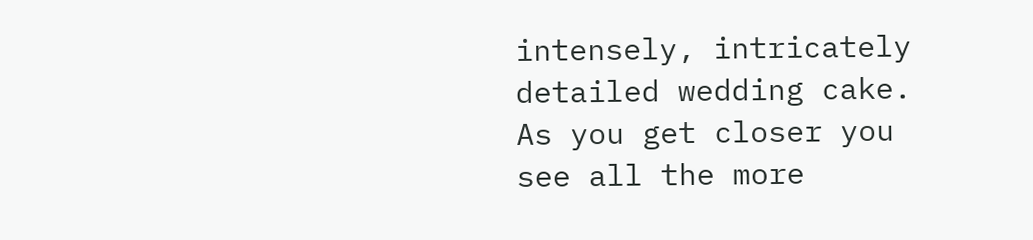intensely, intricately detailed wedding cake. As you get closer you see all the more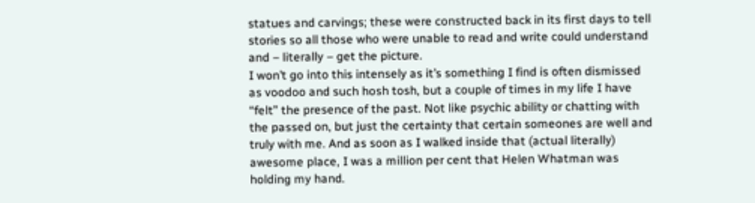statues and carvings; these were constructed back in its first days to tell stories so all those who were unable to read and write could understand and – literally – get the picture.
I won’t go into this intensely as it’s something I find is often dismissed as voodoo and such hosh tosh, but a couple of times in my life I have “felt” the presence of the past. Not like psychic ability or chatting with the passed on, but just the certainty that certain someones are well and truly with me. And as soon as I walked inside that (actual literally) awesome place, I was a million per cent that Helen Whatman was holding my hand.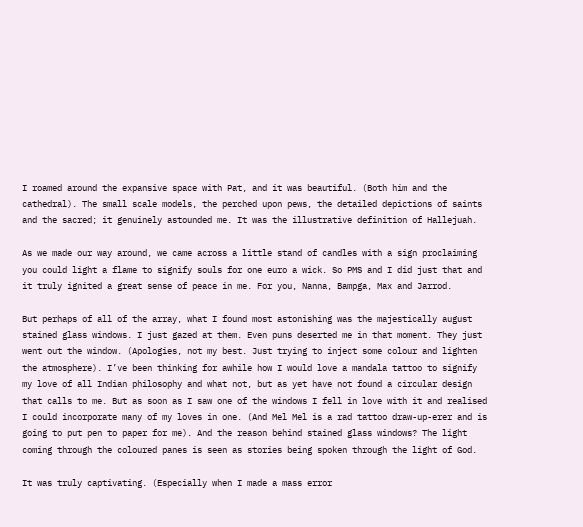I roamed around the expansive space with Pat, and it was beautiful. (Both him and the cathedral). The small scale models, the perched upon pews, the detailed depictions of saints and the sacred; it genuinely astounded me. It was the illustrative definition of Hallejuah.

As we made our way around, we came across a little stand of candles with a sign proclaiming you could light a flame to signify souls for one euro a wick. So PMS and I did just that and it truly ignited a great sense of peace in me. For you, Nanna, Bampga, Max and Jarrod.

But perhaps of all of the array, what I found most astonishing was the majestically august stained glass windows. I just gazed at them. Even puns deserted me in that moment. They just went out the window. (Apologies, not my best. Just trying to inject some colour and lighten the atmosphere). I’ve been thinking for awhile how I would love a mandala tattoo to signify my love of all Indian philosophy and what not, but as yet have not found a circular design that calls to me. But as soon as I saw one of the windows I fell in love with it and realised I could incorporate many of my loves in one. (And Mel Mel is a rad tattoo draw-up-erer and is going to put pen to paper for me). And the reason behind stained glass windows? The light coming through the coloured panes is seen as stories being spoken through the light of God.

It was truly captivating. (Especially when I made a mass error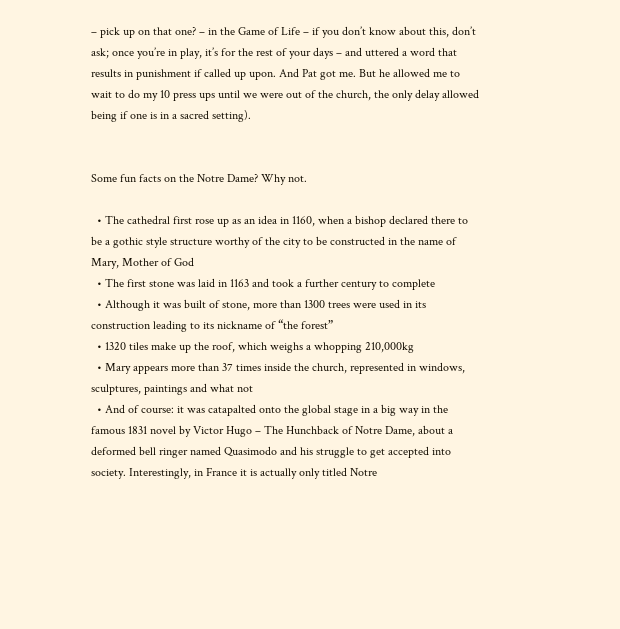– pick up on that one? – in the Game of Life – if you don’t know about this, don’t ask; once you’re in play, it’s for the rest of your days – and uttered a word that results in punishment if called up upon. And Pat got me. But he allowed me to wait to do my 10 press ups until we were out of the church, the only delay allowed being if one is in a sacred setting).


Some fun facts on the Notre Dame? Why not.

  • The cathedral first rose up as an idea in 1160, when a bishop declared there to be a gothic style structure worthy of the city to be constructed in the name of Mary, Mother of God
  • The first stone was laid in 1163 and took a further century to complete
  • Although it was built of stone, more than 1300 trees were used in its construction leading to its nickname of “the forest”
  • 1320 tiles make up the roof, which weighs a whopping 210,000kg
  • Mary appears more than 37 times inside the church, represented in windows, sculptures, paintings and what not
  • And of course: it was catapalted onto the global stage in a big way in the famous 1831 novel by Victor Hugo – The Hunchback of Notre Dame, about a deformed bell ringer named Quasimodo and his struggle to get accepted into society. Interestingly, in France it is actually only titled Notre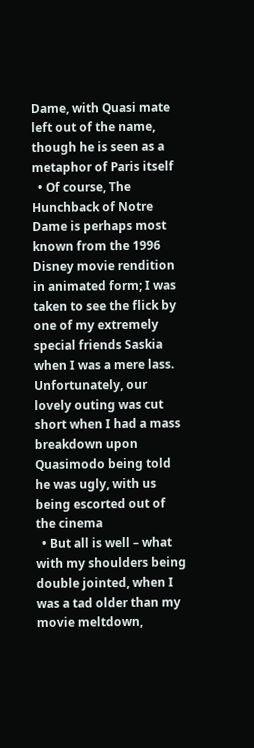Dame, with Quasi mate left out of the name, though he is seen as a metaphor of Paris itself
  • Of course, The Hunchback of Notre Dame is perhaps most known from the 1996 Disney movie rendition in animated form; I was taken to see the flick by one of my extremely special friends Saskia when I was a mere lass. Unfortunately, our lovely outing was cut short when I had a mass breakdown upon Quasimodo being told he was ugly, with us being escorted out of the cinema
  • But all is well – what with my shoulders being double jointed, when I was a tad older than my movie meltdown,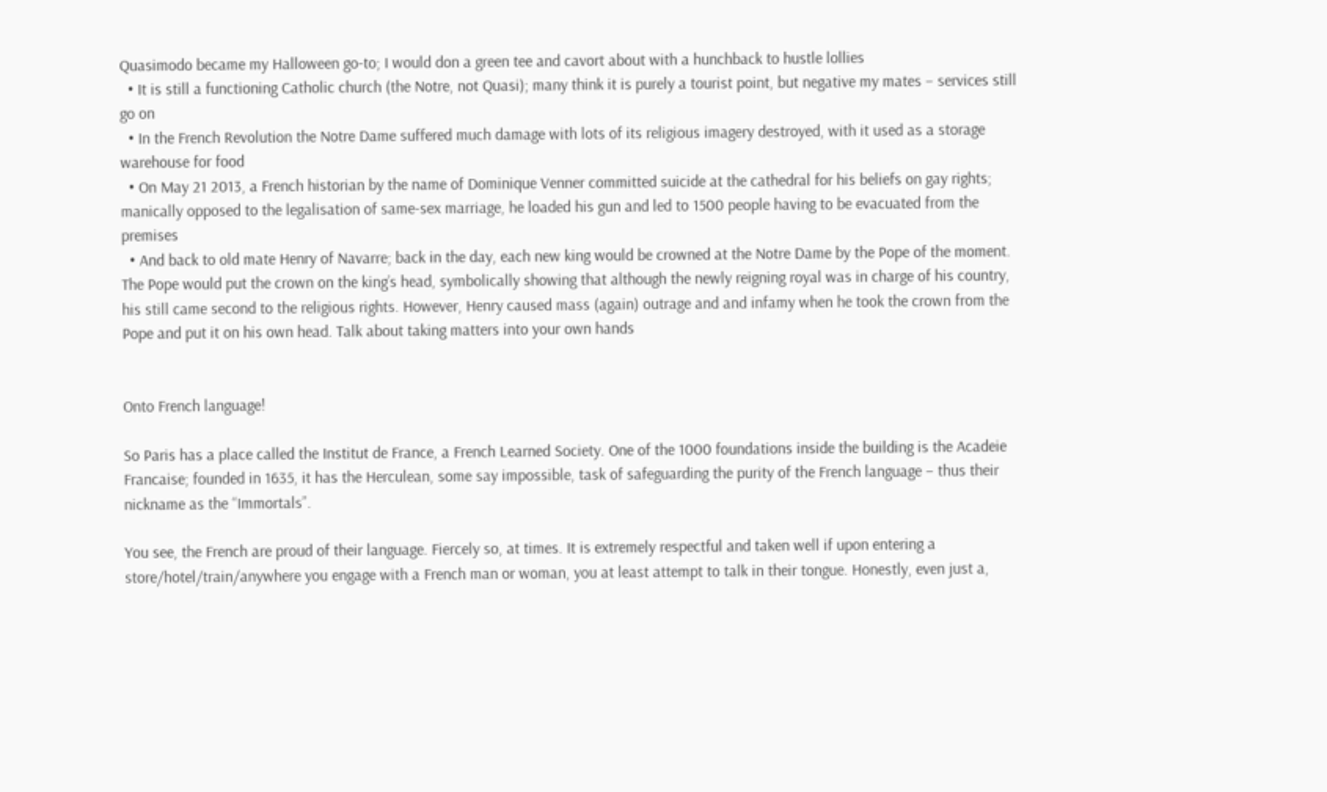Quasimodo became my Halloween go-to; I would don a green tee and cavort about with a hunchback to hustle lollies
  • It is still a functioning Catholic church (the Notre, not Quasi); many think it is purely a tourist point, but negative my mates – services still go on
  • In the French Revolution the Notre Dame suffered much damage with lots of its religious imagery destroyed, with it used as a storage warehouse for food
  • On May 21 2013, a French historian by the name of Dominique Venner committed suicide at the cathedral for his beliefs on gay rights; manically opposed to the legalisation of same-sex marriage, he loaded his gun and led to 1500 people having to be evacuated from the premises
  • And back to old mate Henry of Navarre; back in the day, each new king would be crowned at the Notre Dame by the Pope of the moment. The Pope would put the crown on the king’s head, symbolically showing that although the newly reigning royal was in charge of his country, his still came second to the religious rights. However, Henry caused mass (again) outrage and and infamy when he took the crown from the Pope and put it on his own head. Talk about taking matters into your own hands


Onto French language!

So Paris has a place called the Institut de France, a French Learned Society. One of the 1000 foundations inside the building is the Acadeie Francaise; founded in 1635, it has the Herculean, some say impossible, task of safeguarding the purity of the French language – thus their nickname as the “Immortals”.

You see, the French are proud of their language. Fiercely so, at times. It is extremely respectful and taken well if upon entering a store/hotel/train/anywhere you engage with a French man or woman, you at least attempt to talk in their tongue. Honestly, even just a,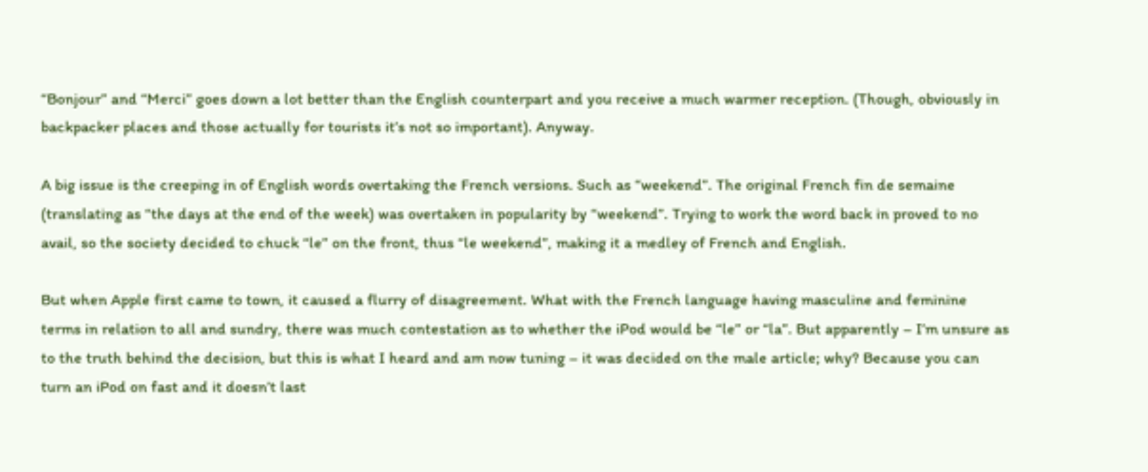“Bonjour” and “Merci” goes down a lot better than the English counterpart and you receive a much warmer reception. (Though, obviously in backpacker places and those actually for tourists it’s not so important). Anyway.

A big issue is the creeping in of English words overtaking the French versions. Such as “weekend”. The original French fin de semaine (translating as “the days at the end of the week) was overtaken in popularity by “weekend”. Trying to work the word back in proved to no avail, so the society decided to chuck “le” on the front, thus “le weekend”, making it a medley of French and English.

But when Apple first came to town, it caused a flurry of disagreement. What with the French language having masculine and feminine terms in relation to all and sundry, there was much contestation as to whether the iPod would be “le” or “la”. But apparently – I’m unsure as to the truth behind the decision, but this is what I heard and am now tuning – it was decided on the male article; why? Because you can turn an iPod on fast and it doesn’t last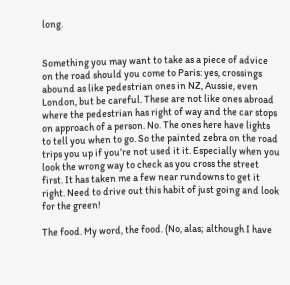long.


Something you may want to take as a piece of advice on the road should you come to Paris: yes, crossings abound as like pedestrian ones in NZ, Aussie, even London, but be careful. These are not like ones abroad where the pedestrian has right of way and the car stops on approach of a person. No. The ones here have lights to tell you when to go. So the painted zebra on the road trips you up if you’re not used it it. Especially when you look the wrong way to check as you cross the street first. It has taken me a few near rundowns to get it right. Need to drive out this habit of just going and look for the green!

The food. My word, the food. (No, alas; although I have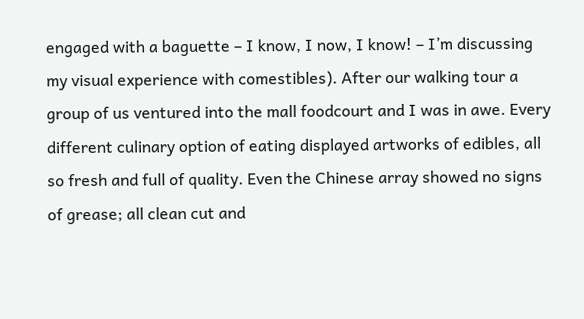engaged with a baguette – I know, I now, I know! – I’m discussing my visual experience with comestibles). After our walking tour a group of us ventured into the mall foodcourt and I was in awe. Every different culinary option of eating displayed artworks of edibles, all so fresh and full of quality. Even the Chinese array showed no signs of grease; all clean cut and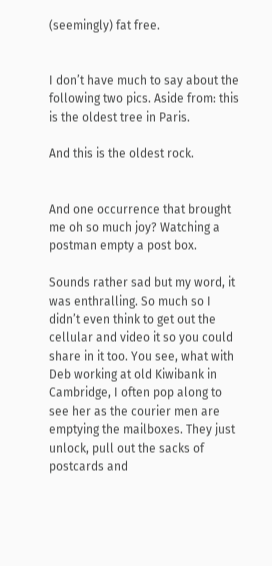(seemingly) fat free.


I don’t have much to say about the following two pics. Aside from: this is the oldest tree in Paris.

And this is the oldest rock.


And one occurrence that brought me oh so much joy? Watching a postman empty a post box.

Sounds rather sad but my word, it was enthralling. So much so I didn’t even think to get out the cellular and video it so you could share in it too. You see, what with Deb working at old Kiwibank in Cambridge, I often pop along to see her as the courier men are emptying the mailboxes. They just unlock, pull out the sacks of postcards and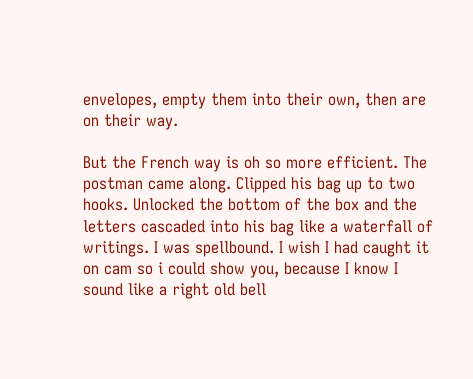envelopes, empty them into their own, then are on their way.

But the French way is oh so more efficient. The postman came along. Clipped his bag up to two hooks. Unlocked the bottom of the box and the letters cascaded into his bag like a waterfall of writings. I was spellbound. I wish I had caught it on cam so i could show you, because I know I sound like a right old bell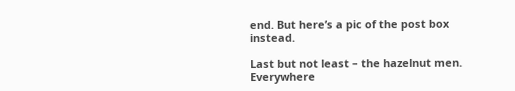end. But here’s a pic of the post box instead.

Last but not least – the hazelnut men. Everywhere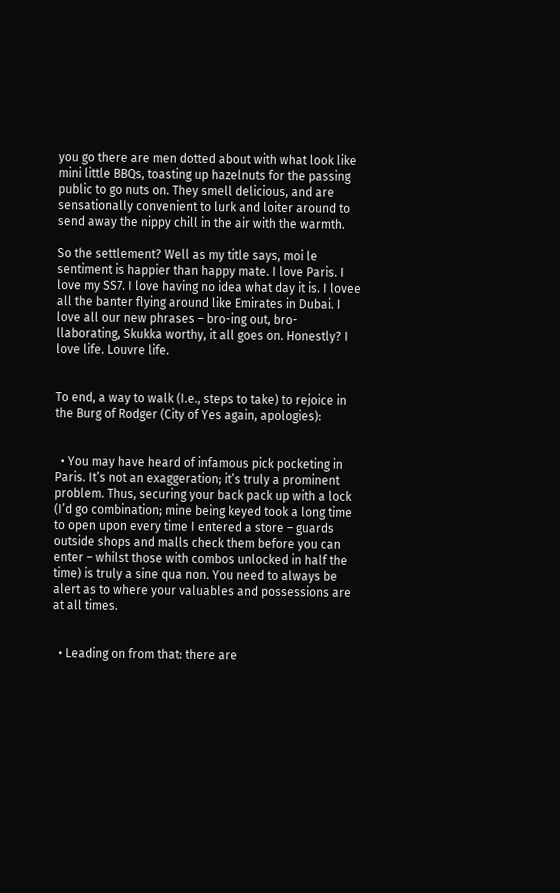you go there are men dotted about with what look like mini little BBQs, toasting up hazelnuts for the passing public to go nuts on. They smell delicious, and are sensationally convenient to lurk and loiter around to send away the nippy chill in the air with the warmth.

So the settlement? Well as my title says, moi le sentiment is happier than happy mate. I love Paris. I love my SS7. I love having no idea what day it is. I lovee all the banter flying around like Emirates in Dubai. I love all our new phrases – bro-ing out, bro-llaborating, Skukka worthy, it all goes on. Honestly? I love life. Louvre life.


To end, a way to walk (I.e., steps to take) to rejoice in the Burg of Rodger (City of Yes again, apologies):


  • You may have heard of infamous pick pocketing in Paris. It’s not an exaggeration; it’s truly a prominent problem. Thus, securing your back pack up with a lock (I’d go combination; mine being keyed took a long time to open upon every time I entered a store – guards outside shops and malls check them before you can enter – whilst those with combos unlocked in half the time) is truly a sine qua non. You need to always be alert as to where your valuables and possessions are at all times.


  • Leading on from that: there are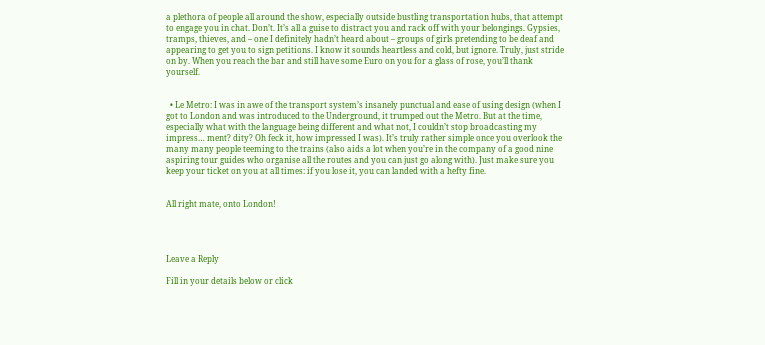a plethora of people all around the show, especially outside bustling transportation hubs, that attempt to engage you in chat. Don’t. It’s all a guise to distract you and rack off with your belongings. Gypsies, tramps, thieves, and – one I definitely hadn’t heard about – groups of girls pretending to be deaf and appearing to get you to sign petitions. I know it sounds heartless and cold, but ignore. Truly, just stride on by. When you reach the bar and still have some Euro on you for a glass of rose, you’ll thank yourself.


  • Le Metro: I was in awe of the transport system’s insanely punctual and ease of using design (when I got to London and was introduced to the Underground, it trumped out the Metro. But at the time, especially what with the language being different and what not, I couldn’t stop broadcasting my impress… ment? dity? Oh feck it, how impressed I was). It’s truly rather simple once you overlook the many many people teeming to the trains (also aids a lot when you’re in the company of a good nine aspiring tour guides who organise all the routes and you can just go along with). Just make sure you keep your ticket on you at all times: if you lose it, you can landed with a hefty fine.


All right mate, onto London!




Leave a Reply

Fill in your details below or click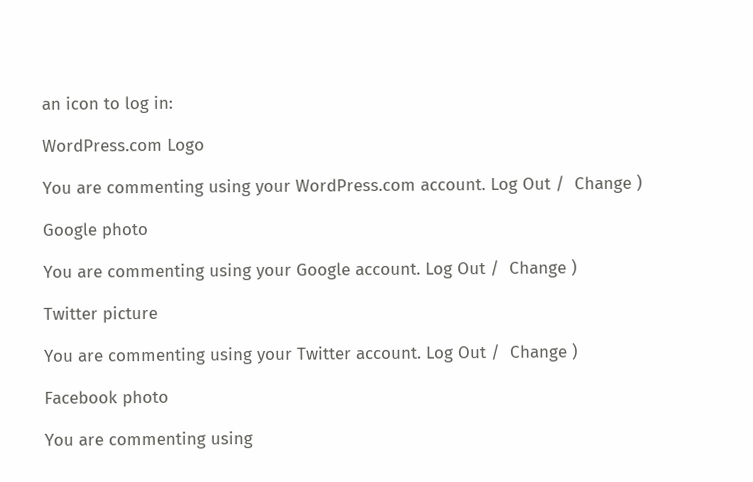an icon to log in:

WordPress.com Logo

You are commenting using your WordPress.com account. Log Out /  Change )

Google photo

You are commenting using your Google account. Log Out /  Change )

Twitter picture

You are commenting using your Twitter account. Log Out /  Change )

Facebook photo

You are commenting using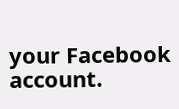your Facebook account.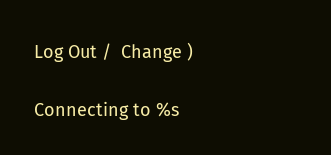Log Out /  Change )

Connecting to %s